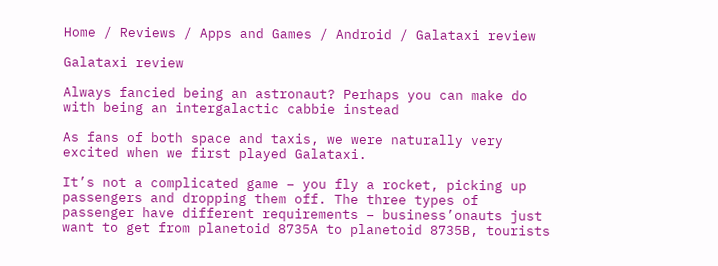Home / Reviews / Apps and Games / Android / Galataxi review

Galataxi review

Always fancied being an astronaut? Perhaps you can make do with being an intergalactic cabbie instead

As fans of both space and taxis, we were naturally very excited when we first played Galataxi.

It’s not a complicated game – you fly a rocket, picking up passengers and dropping them off. The three types of passenger have different requirements – business’onauts just want to get from planetoid 8735A to planetoid 8735B, tourists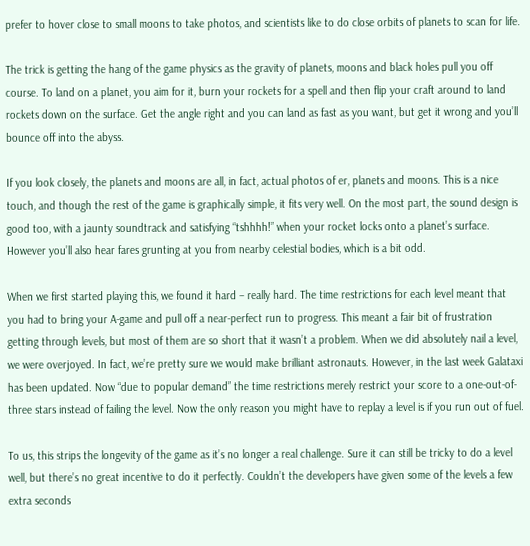prefer to hover close to small moons to take photos, and scientists like to do close orbits of planets to scan for life.

The trick is getting the hang of the game physics as the gravity of planets, moons and black holes pull you off course. To land on a planet, you aim for it, burn your rockets for a spell and then flip your craft around to land rockets down on the surface. Get the angle right and you can land as fast as you want, but get it wrong and you’ll bounce off into the abyss.

If you look closely, the planets and moons are all, in fact, actual photos of er, planets and moons. This is a nice touch, and though the rest of the game is graphically simple, it fits very well. On the most part, the sound design is good too, with a jaunty soundtrack and satisfying “tshhhh!” when your rocket locks onto a planet’s surface. However you’ll also hear fares grunting at you from nearby celestial bodies, which is a bit odd.

When we first started playing this, we found it hard – really hard. The time restrictions for each level meant that you had to bring your A-game and pull off a near-perfect run to progress. This meant a fair bit of frustration getting through levels, but most of them are so short that it wasn’t a problem. When we did absolutely nail a level, we were overjoyed. In fact, we’re pretty sure we would make brilliant astronauts. However, in the last week Galataxi has been updated. Now “due to popular demand” the time restrictions merely restrict your score to a one-out-of-three stars instead of failing the level. Now the only reason you might have to replay a level is if you run out of fuel.

To us, this strips the longevity of the game as it’s no longer a real challenge. Sure it can still be tricky to do a level well, but there’s no great incentive to do it perfectly. Couldn’t the developers have given some of the levels a few extra seconds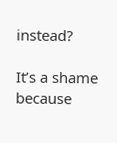instead?

It’s a shame because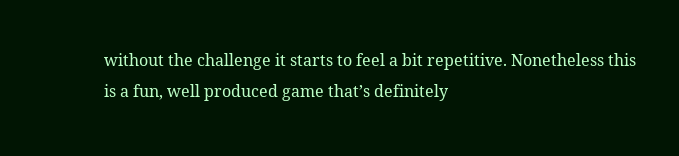without the challenge it starts to feel a bit repetitive. Nonetheless this is a fun, well produced game that’s definitely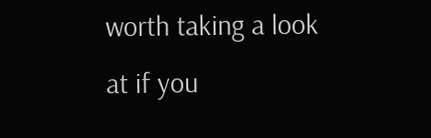worth taking a look at if you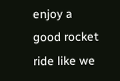enjoy a good rocket ride like we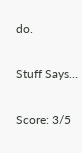do.

Stuff Says…

Score: 3/5